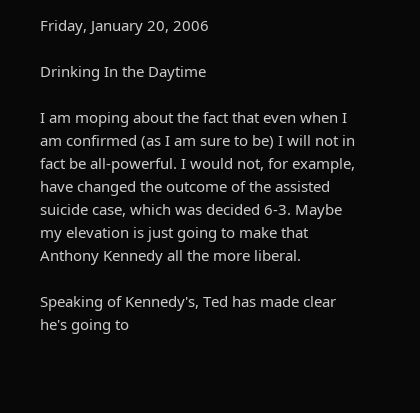Friday, January 20, 2006

Drinking In the Daytime

I am moping about the fact that even when I am confirmed (as I am sure to be) I will not in fact be all-powerful. I would not, for example, have changed the outcome of the assisted suicide case, which was decided 6-3. Maybe my elevation is just going to make that Anthony Kennedy all the more liberal.

Speaking of Kennedy's, Ted has made clear he's going to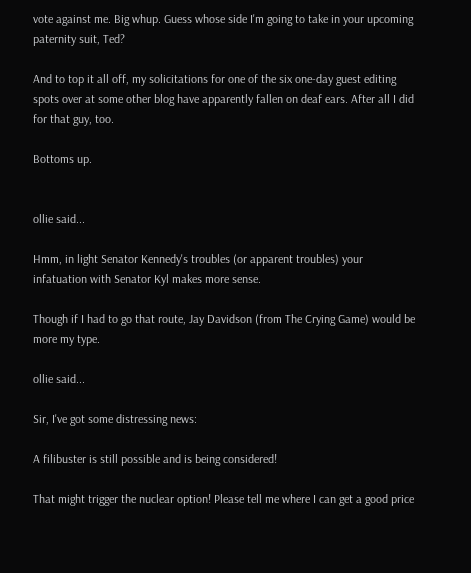vote against me. Big whup. Guess whose side I'm going to take in your upcoming paternity suit, Ted?

And to top it all off, my solicitations for one of the six one-day guest editing spots over at some other blog have apparently fallen on deaf ears. After all I did for that guy, too.

Bottoms up.


ollie said...

Hmm, in light Senator Kennedy's troubles (or apparent troubles) your infatuation with Senator Kyl makes more sense.

Though if I had to go that route, Jay Davidson (from The Crying Game) would be more my type.

ollie said...

Sir, I've got some distressing news:

A filibuster is still possible and is being considered!

That might trigger the nuclear option! Please tell me where I can get a good price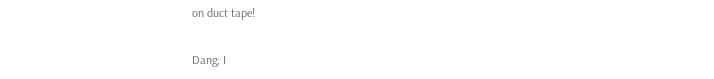on duct tape!

Dang; I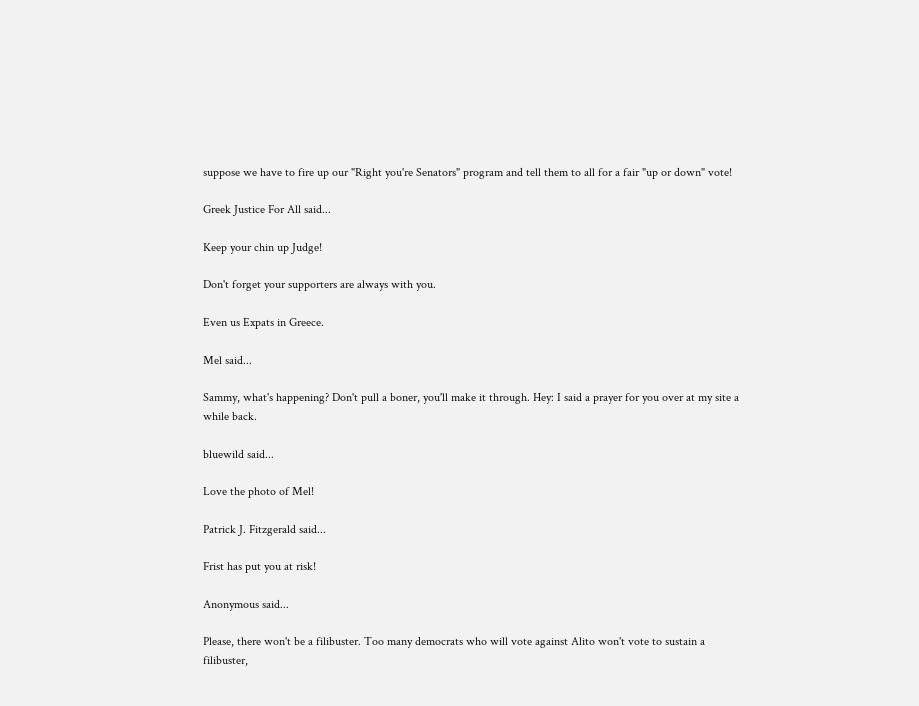suppose we have to fire up our "Right you're Senators" program and tell them to all for a fair "up or down" vote!

Greek Justice For All said...

Keep your chin up Judge!

Don't forget your supporters are always with you.

Even us Expats in Greece.

Mel said...

Sammy, what's happening? Don't pull a boner, you'll make it through. Hey: I said a prayer for you over at my site a while back.

bluewild said...

Love the photo of Mel!

Patrick J. Fitzgerald said...

Frist has put you at risk!

Anonymous said...

Please, there won't be a filibuster. Too many democrats who will vote against Alito won't vote to sustain a filibuster,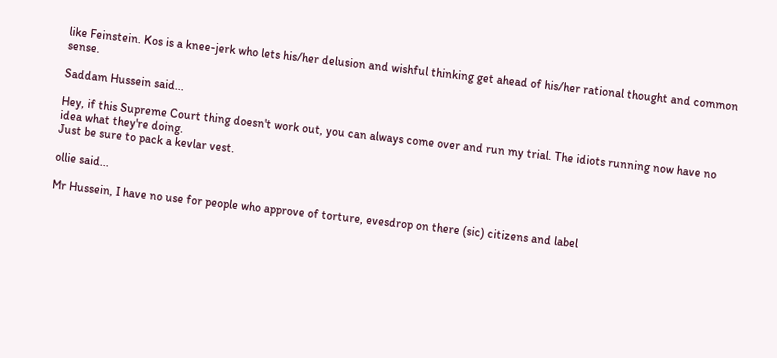like Feinstein. Kos is a knee-jerk who lets his/her delusion and wishful thinking get ahead of his/her rational thought and common sense.

Saddam Hussein said...

Hey, if this Supreme Court thing doesn't work out, you can always come over and run my trial. The idiots running now have no idea what they're doing.
Just be sure to pack a kevlar vest.

ollie said...

Mr Hussein, I have no use for people who approve of torture, evesdrop on there (sic) citizens and label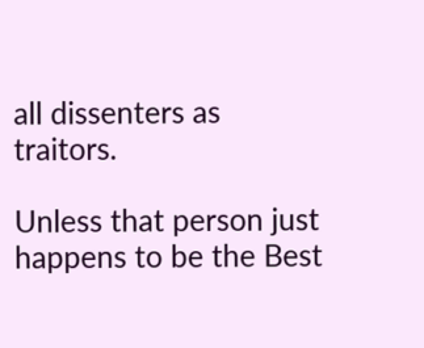all dissenters as traitors.

Unless that person just happens to be the Best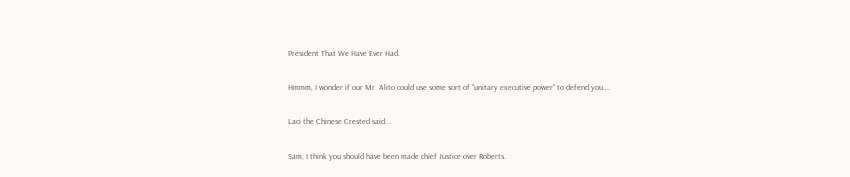President That We Have Ever Had.

Hmmm, I wonder if our Mr. Alito could use some sort of "unitary executive power" to defend you....

Laci the Chinese Crested said...

Sam, I think you should have been made chief Justice over Roberts.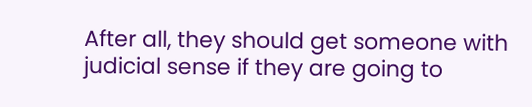After all, they should get someone with judicial sense if they are going to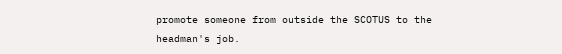promote someone from outside the SCOTUS to the headman's job.